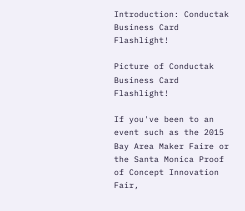Introduction: Conductak Business Card Flashlight!

Picture of Conductak Business Card Flashlight!

If you've been to an event such as the 2015 Bay Area Maker Faire or the Santa Monica Proof of Concept Innovation Fair,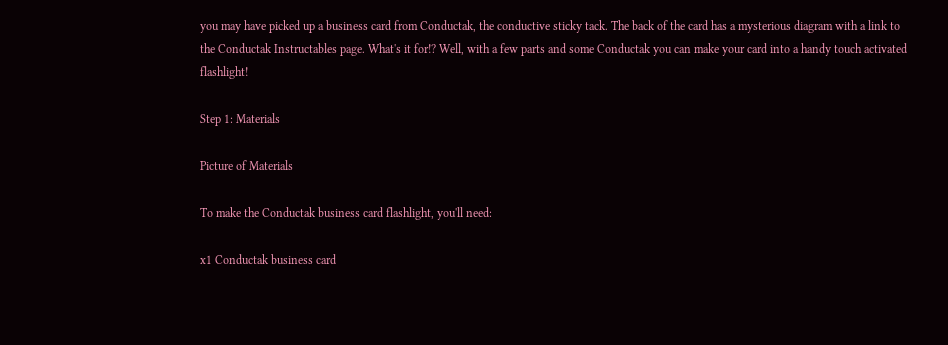you may have picked up a business card from Conductak, the conductive sticky tack. The back of the card has a mysterious diagram with a link to the Conductak Instructables page. What's it for!? Well, with a few parts and some Conductak you can make your card into a handy touch activated flashlight!

Step 1: Materials

Picture of Materials

To make the Conductak business card flashlight, you'll need:

x1 Conductak business card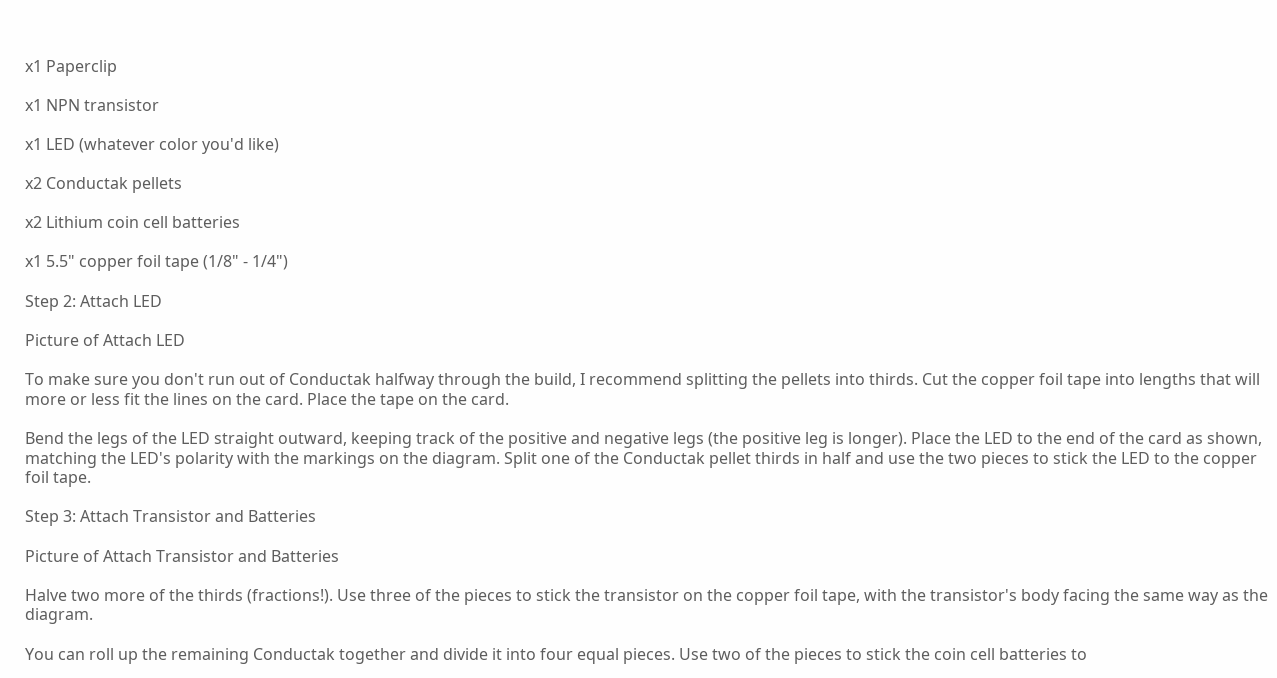x1 Paperclip

x1 NPN transistor

x1 LED (whatever color you'd like)

x2 Conductak pellets

x2 Lithium coin cell batteries

x1 5.5" copper foil tape (1/8" - 1/4")

Step 2: Attach LED

Picture of Attach LED

To make sure you don't run out of Conductak halfway through the build, I recommend splitting the pellets into thirds. Cut the copper foil tape into lengths that will more or less fit the lines on the card. Place the tape on the card.

Bend the legs of the LED straight outward, keeping track of the positive and negative legs (the positive leg is longer). Place the LED to the end of the card as shown, matching the LED's polarity with the markings on the diagram. Split one of the Conductak pellet thirds in half and use the two pieces to stick the LED to the copper foil tape.

Step 3: Attach Transistor and Batteries

Picture of Attach Transistor and Batteries

Halve two more of the thirds (fractions!). Use three of the pieces to stick the transistor on the copper foil tape, with the transistor's body facing the same way as the diagram.

You can roll up the remaining Conductak together and divide it into four equal pieces. Use two of the pieces to stick the coin cell batteries to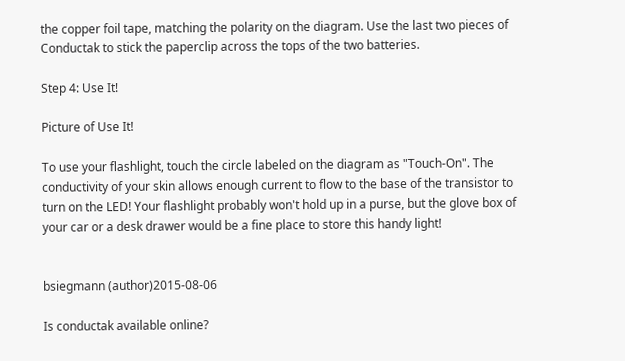the copper foil tape, matching the polarity on the diagram. Use the last two pieces of Conductak to stick the paperclip across the tops of the two batteries.

Step 4: Use It!

Picture of Use It!

To use your flashlight, touch the circle labeled on the diagram as "Touch-On". The conductivity of your skin allows enough current to flow to the base of the transistor to turn on the LED! Your flashlight probably won't hold up in a purse, but the glove box of your car or a desk drawer would be a fine place to store this handy light!


bsiegmann (author)2015-08-06

Is conductak available online?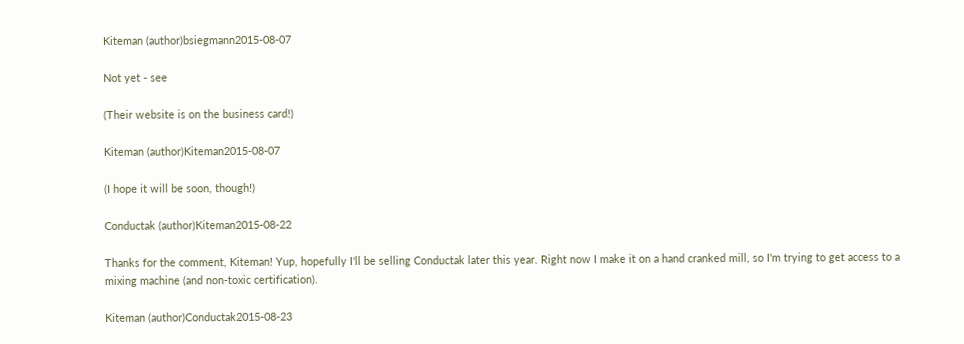Kiteman (author)bsiegmann2015-08-07

Not yet - see

(Their website is on the business card!)

Kiteman (author)Kiteman2015-08-07

(I hope it will be soon, though!)

Conductak (author)Kiteman2015-08-22

Thanks for the comment, Kiteman! Yup, hopefully I'll be selling Conductak later this year. Right now I make it on a hand cranked mill, so I'm trying to get access to a mixing machine (and non-toxic certification).

Kiteman (author)Conductak2015-08-23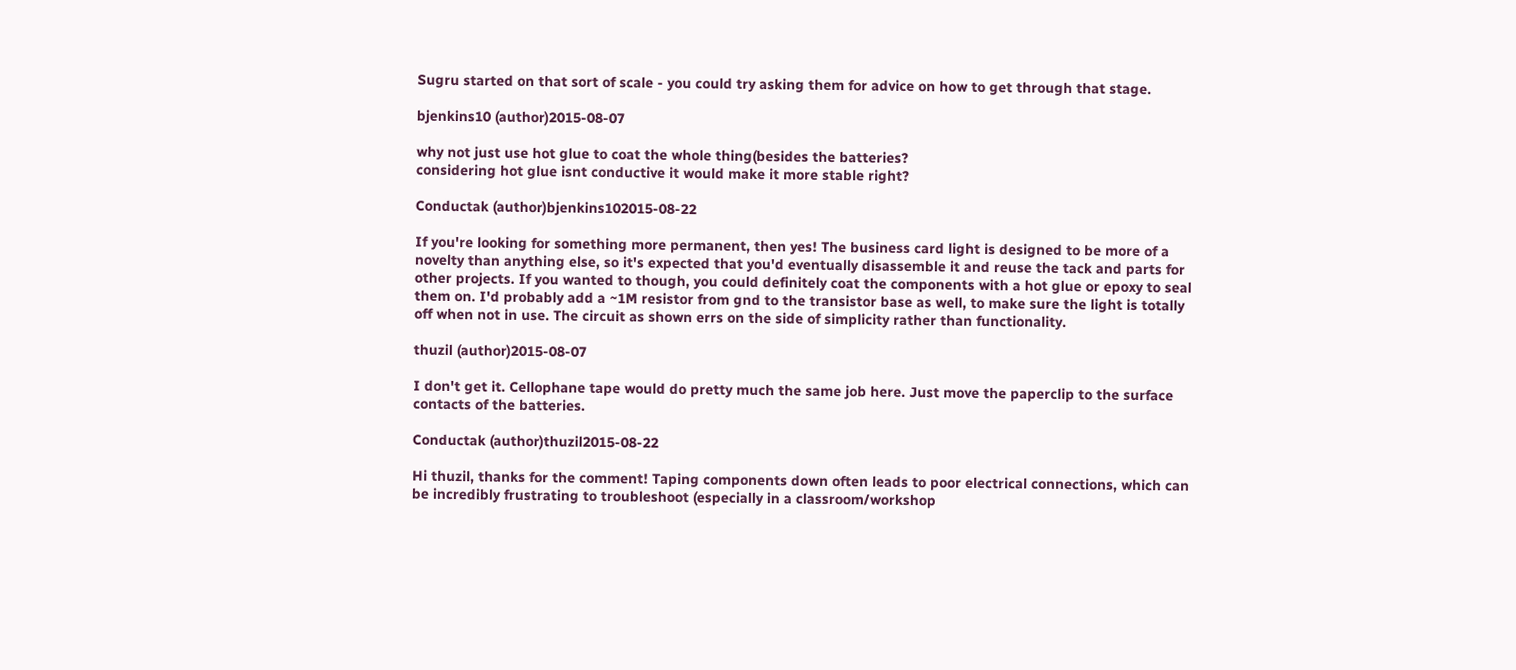Sugru started on that sort of scale - you could try asking them for advice on how to get through that stage.

bjenkins10 (author)2015-08-07

why not just use hot glue to coat the whole thing(besides the batteries?
considering hot glue isnt conductive it would make it more stable right?

Conductak (author)bjenkins102015-08-22

If you're looking for something more permanent, then yes! The business card light is designed to be more of a novelty than anything else, so it's expected that you'd eventually disassemble it and reuse the tack and parts for other projects. If you wanted to though, you could definitely coat the components with a hot glue or epoxy to seal them on. I'd probably add a ~1M resistor from gnd to the transistor base as well, to make sure the light is totally off when not in use. The circuit as shown errs on the side of simplicity rather than functionality.

thuzil (author)2015-08-07

I don't get it. Cellophane tape would do pretty much the same job here. Just move the paperclip to the surface contacts of the batteries.

Conductak (author)thuzil2015-08-22

Hi thuzil, thanks for the comment! Taping components down often leads to poor electrical connections, which can be incredibly frustrating to troubleshoot (especially in a classroom/workshop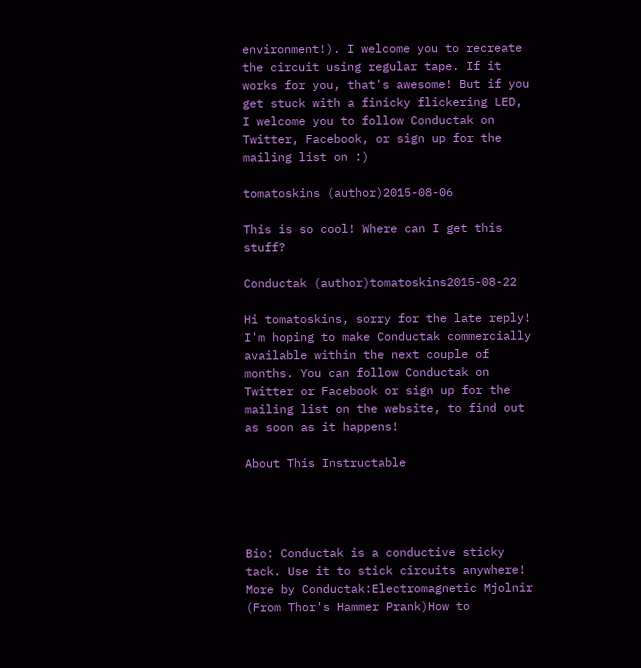environment!). I welcome you to recreate the circuit using regular tape. If it works for you, that's awesome! But if you get stuck with a finicky flickering LED, I welcome you to follow Conductak on Twitter, Facebook, or sign up for the mailing list on :)

tomatoskins (author)2015-08-06

This is so cool! Where can I get this stuff?

Conductak (author)tomatoskins2015-08-22

Hi tomatoskins, sorry for the late reply! I'm hoping to make Conductak commercially available within the next couple of months. You can follow Conductak on Twitter or Facebook or sign up for the mailing list on the website, to find out as soon as it happens!

About This Instructable




Bio: Conductak is a conductive sticky tack. Use it to stick circuits anywhere!
More by Conductak:Electromagnetic Mjolnir (From Thor's Hammer Prank)How to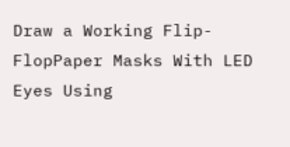Draw a Working Flip-FlopPaper Masks With LED Eyes Using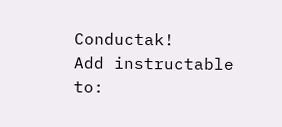Conductak!
Add instructable to: